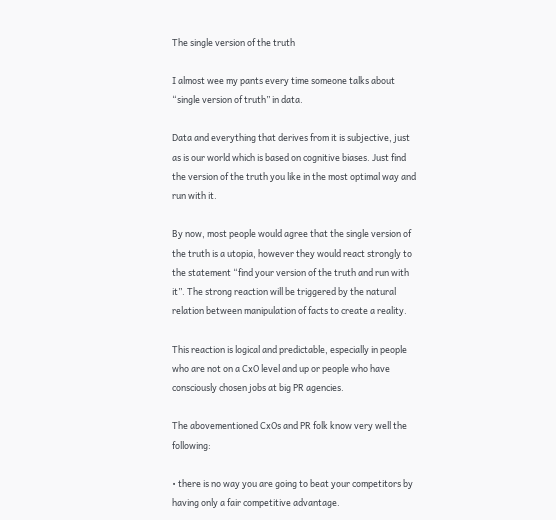The single version of the truth

I almost wee my pants every time someone talks about “single version of truth” in data.

Data and everything that derives from it is subjective, just as is our world which is based on cognitive biases. Just find the version of the truth you like in the most optimal way and run with it.

By now, most people would agree that the single version of the truth is a utopia, however they would react strongly to the statement “find your version of the truth and run with it”. The strong reaction will be triggered by the natural relation between manipulation of facts to create a reality.

This reaction is logical and predictable, especially in people who are not on a CxO level and up or people who have consciously chosen jobs at big PR agencies.

The abovementioned CxOs and PR folk know very well the following:

• there is no way you are going to beat your competitors by having only a fair competitive advantage.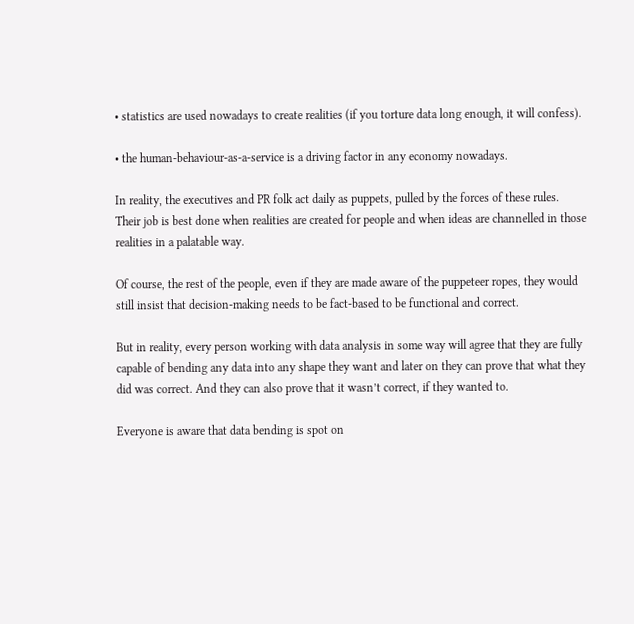• statistics are used nowadays to create realities (if you torture data long enough, it will confess).

• the human-behaviour-as-a-service is a driving factor in any economy nowadays.

In reality, the executives and PR folk act daily as puppets, pulled by the forces of these rules. Their job is best done when realities are created for people and when ideas are channelled in those realities in a palatable way.

Of course, the rest of the people, even if they are made aware of the puppeteer ropes, they would still insist that decision-making needs to be fact-based to be functional and correct.

But in reality, every person working with data analysis in some way will agree that they are fully capable of bending any data into any shape they want and later on they can prove that what they did was correct. And they can also prove that it wasn’t correct, if they wanted to.

Everyone is aware that data bending is spot on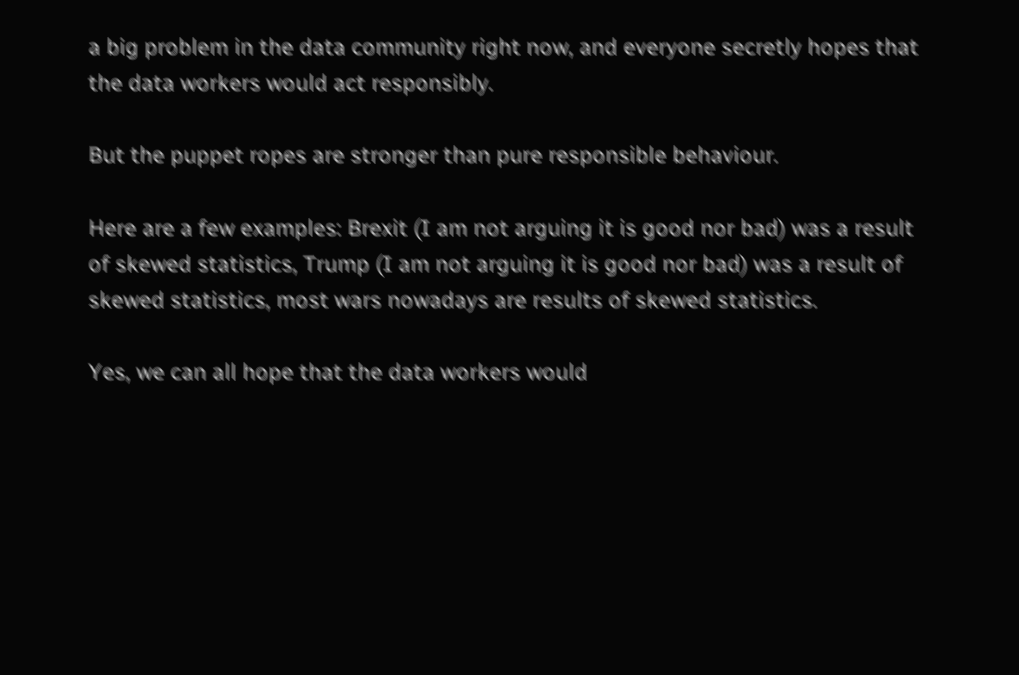a big problem in the data community right now, and everyone secretly hopes that the data workers would act responsibly.

But the puppet ropes are stronger than pure responsible behaviour.

Here are a few examples: Brexit (I am not arguing it is good nor bad) was a result of skewed statistics, Trump (I am not arguing it is good nor bad) was a result of skewed statistics, most wars nowadays are results of skewed statistics.

Yes, we can all hope that the data workers would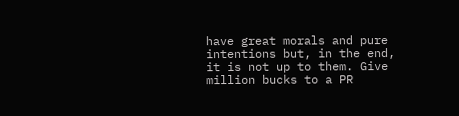have great morals and pure intentions but, in the end, it is not up to them. Give million bucks to a PR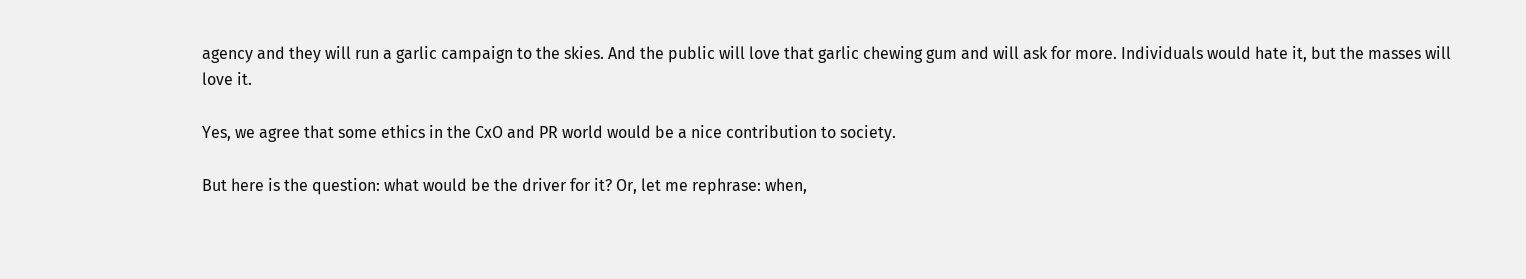agency and they will run a garlic campaign to the skies. And the public will love that garlic chewing gum and will ask for more. Individuals would hate it, but the masses will love it.

Yes, we agree that some ethics in the CxO and PR world would be a nice contribution to society.

But here is the question: what would be the driver for it? Or, let me rephrase: when,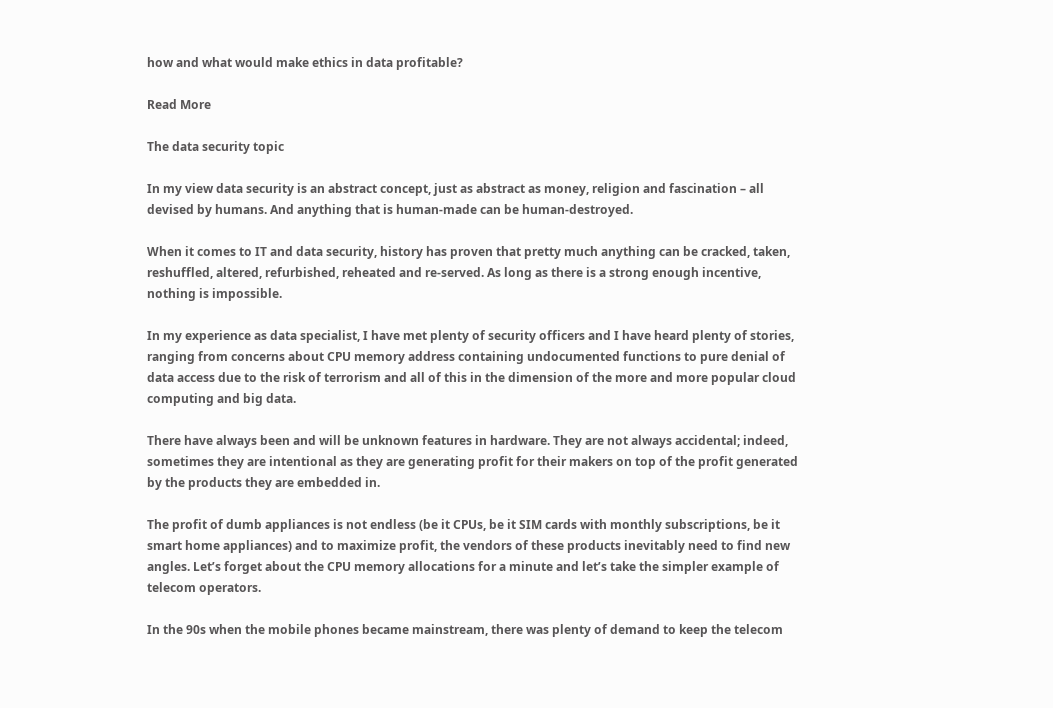how and what would make ethics in data profitable?

Read More

The data security topic

In my view data security is an abstract concept, just as abstract as money, religion and fascination – all devised by humans. And anything that is human-made can be human-destroyed.

When it comes to IT and data security, history has proven that pretty much anything can be cracked, taken, reshuffled, altered, refurbished, reheated and re-served. As long as there is a strong enough incentive, nothing is impossible.

In my experience as data specialist, I have met plenty of security officers and I have heard plenty of stories, ranging from concerns about CPU memory address containing undocumented functions to pure denial of data access due to the risk of terrorism and all of this in the dimension of the more and more popular cloud computing and big data.

There have always been and will be unknown features in hardware. They are not always accidental; indeed, sometimes they are intentional as they are generating profit for their makers on top of the profit generated by the products they are embedded in.

The profit of dumb appliances is not endless (be it CPUs, be it SIM cards with monthly subscriptions, be it smart home appliances) and to maximize profit, the vendors of these products inevitably need to find new angles. Let’s forget about the CPU memory allocations for a minute and let’s take the simpler example of telecom operators.

In the 90s when the mobile phones became mainstream, there was plenty of demand to keep the telecom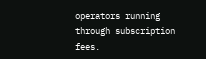operators running through subscription fees.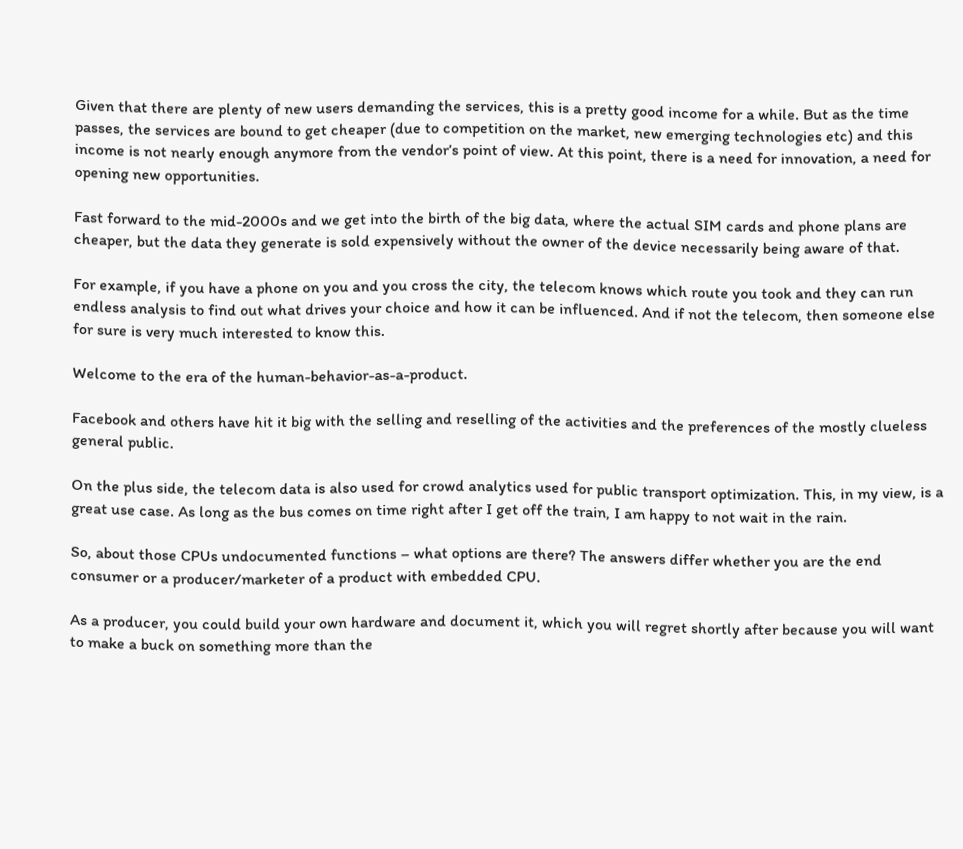Given that there are plenty of new users demanding the services, this is a pretty good income for a while. But as the time passes, the services are bound to get cheaper (due to competition on the market, new emerging technologies etc) and this income is not nearly enough anymore from the vendor’s point of view. At this point, there is a need for innovation, a need for opening new opportunities.

Fast forward to the mid-2000s and we get into the birth of the big data, where the actual SIM cards and phone plans are cheaper, but the data they generate is sold expensively without the owner of the device necessarily being aware of that.

For example, if you have a phone on you and you cross the city, the telecom knows which route you took and they can run endless analysis to find out what drives your choice and how it can be influenced. And if not the telecom, then someone else for sure is very much interested to know this.

Welcome to the era of the human-behavior-as-a-product.

Facebook and others have hit it big with the selling and reselling of the activities and the preferences of the mostly clueless general public.

On the plus side, the telecom data is also used for crowd analytics used for public transport optimization. This, in my view, is a great use case. As long as the bus comes on time right after I get off the train, I am happy to not wait in the rain.

So, about those CPUs undocumented functions – what options are there? The answers differ whether you are the end consumer or a producer/marketer of a product with embedded CPU.

As a producer, you could build your own hardware and document it, which you will regret shortly after because you will want to make a buck on something more than the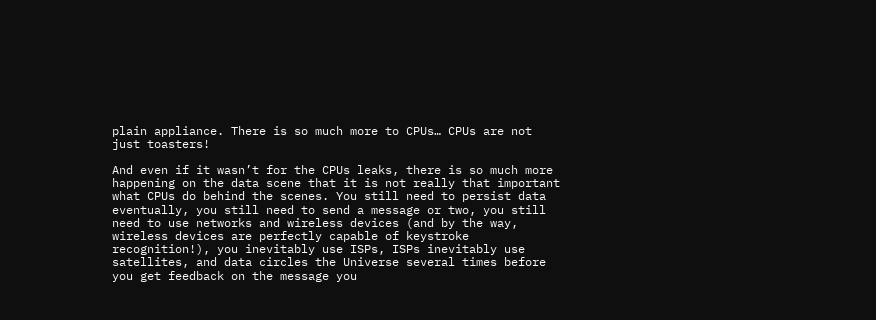plain appliance. There is so much more to CPUs… CPUs are not just toasters!

And even if it wasn’t for the CPUs leaks, there is so much more happening on the data scene that it is not really that important what CPUs do behind the scenes. You still need to persist data eventually, you still need to send a message or two, you still need to use networks and wireless devices (and by the way, wireless devices are perfectly capable of keystroke recognition!), you inevitably use ISPs, ISPs inevitably use satellites, and data circles the Universe several times before you get feedback on the message you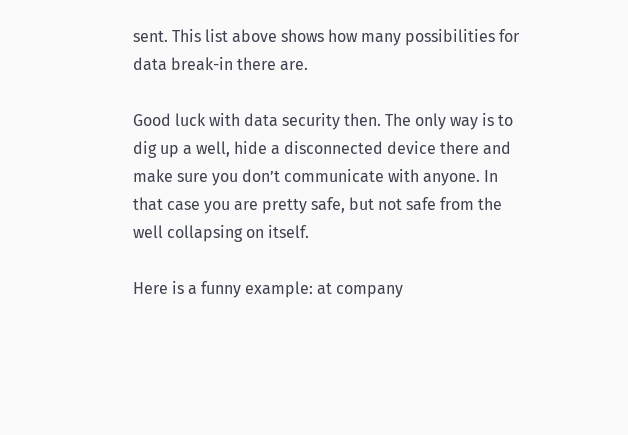sent. This list above shows how many possibilities for data break-in there are.

Good luck with data security then. The only way is to dig up a well, hide a disconnected device there and make sure you don’t communicate with anyone. In that case you are pretty safe, but not safe from the well collapsing on itself.

Here is a funny example: at company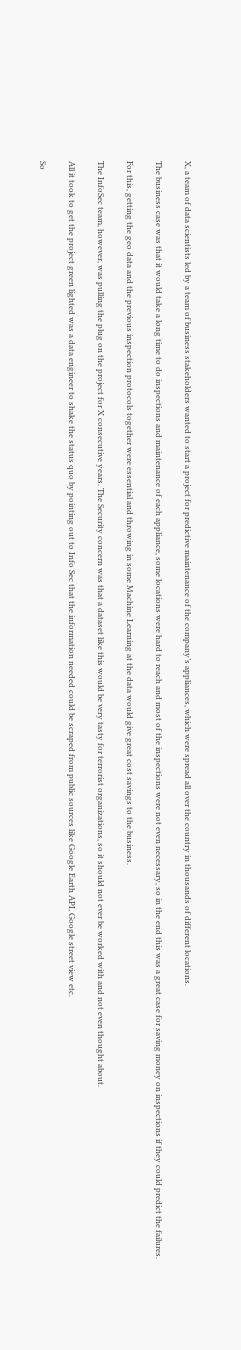X, a team of data scientists led by a team of business stakeholders wanted to start a project for predictive maintenance of the company’s appliances, which were spread all over the country in thousands of different locations.

The business case was that it would take a long time to do inspections and maintenance of each appliance, some locations were hard to reach and most of the inspections were not even necessary, so in the end this was a great case for saving money on inspections if they could predict the failures.

For this, getting the geo data and the previous inspection protocols together were essential and throwing in some Machine Learning at the data would give great cost savings to the business.

The InfoSec team, however, was pulling the plug on the project for X consecutive years. The Security concern was that a dataset like this would be very tasty for terrorist organizations, so it should not ever be worked with and not even thought about.

All it took to get the project green lighted was a data engineer to shake the status quo by pointing out to Info Sec that the information needed could be scraped from public sources like Google Earth API, Google street view etc.

So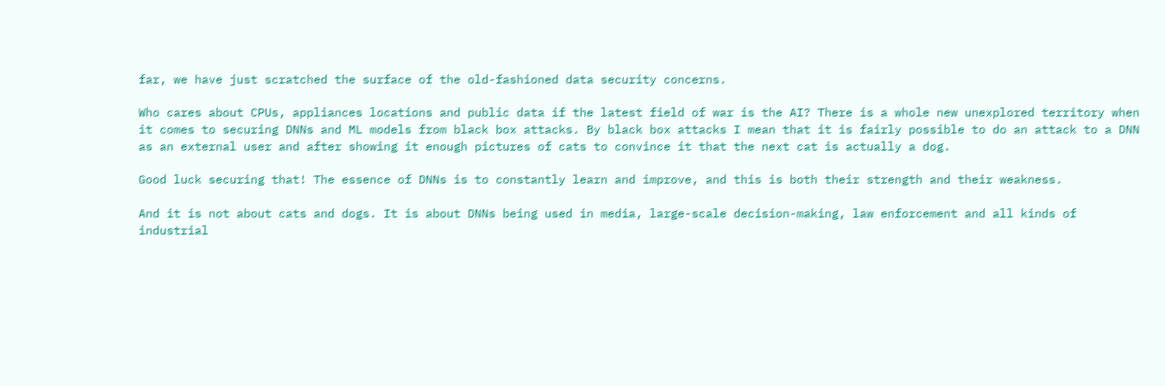far, we have just scratched the surface of the old-fashioned data security concerns.

Who cares about CPUs, appliances locations and public data if the latest field of war is the AI? There is a whole new unexplored territory when it comes to securing DNNs and ML models from black box attacks. By black box attacks I mean that it is fairly possible to do an attack to a DNN as an external user and after showing it enough pictures of cats to convince it that the next cat is actually a dog.

Good luck securing that! The essence of DNNs is to constantly learn and improve, and this is both their strength and their weakness.

And it is not about cats and dogs. It is about DNNs being used in media, large-scale decision-making, law enforcement and all kinds of industrial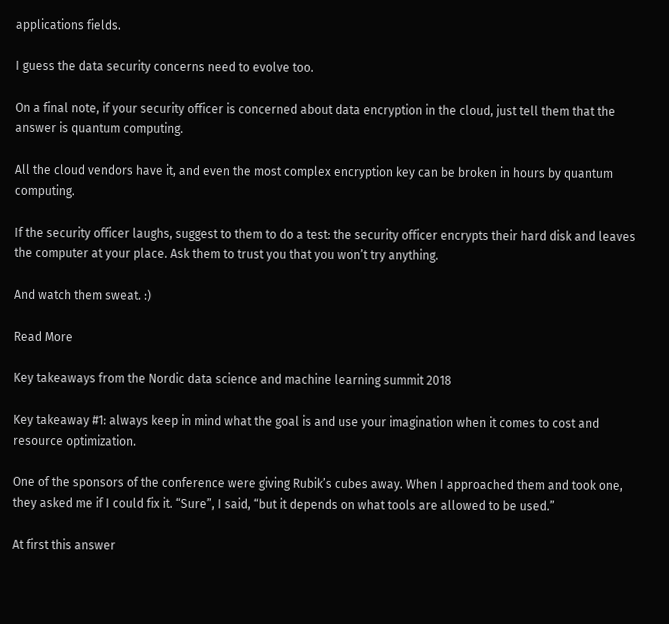applications fields.

I guess the data security concerns need to evolve too.

On a final note, if your security officer is concerned about data encryption in the cloud, just tell them that the answer is quantum computing.

All the cloud vendors have it, and even the most complex encryption key can be broken in hours by quantum computing.

If the security officer laughs, suggest to them to do a test: the security officer encrypts their hard disk and leaves the computer at your place. Ask them to trust you that you won’t try anything.

And watch them sweat. :)

Read More

Key takeaways from the Nordic data science and machine learning summit 2018

Key takeaway #1: always keep in mind what the goal is and use your imagination when it comes to cost and resource optimization.

One of the sponsors of the conference were giving Rubik’s cubes away. When I approached them and took one, they asked me if I could fix it. “Sure”, I said, “but it depends on what tools are allowed to be used.”

At first this answer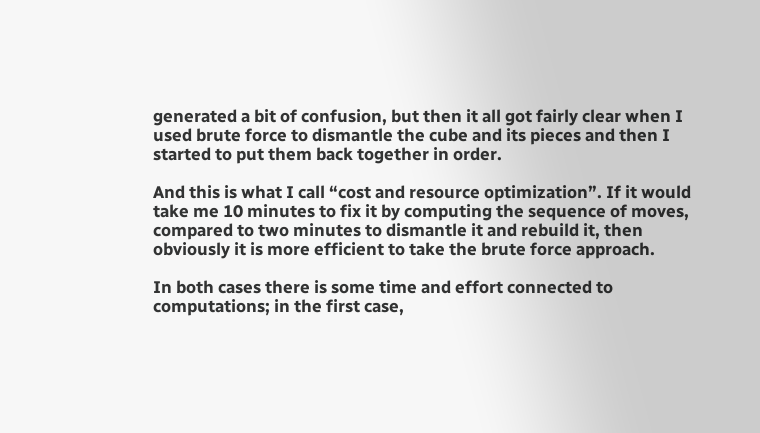generated a bit of confusion, but then it all got fairly clear when I used brute force to dismantle the cube and its pieces and then I started to put them back together in order.

And this is what I call “cost and resource optimization”. If it would take me 10 minutes to fix it by computing the sequence of moves, compared to two minutes to dismantle it and rebuild it, then obviously it is more efficient to take the brute force approach.

In both cases there is some time and effort connected to computations; in the first case,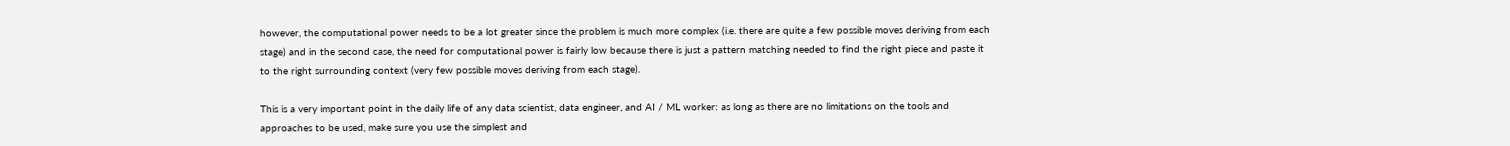however, the computational power needs to be a lot greater since the problem is much more complex (i.e. there are quite a few possible moves deriving from each stage) and in the second case, the need for computational power is fairly low because there is just a pattern matching needed to find the right piece and paste it to the right surrounding context (very few possible moves deriving from each stage).

This is a very important point in the daily life of any data scientist, data engineer, and AI / ML worker: as long as there are no limitations on the tools and approaches to be used, make sure you use the simplest and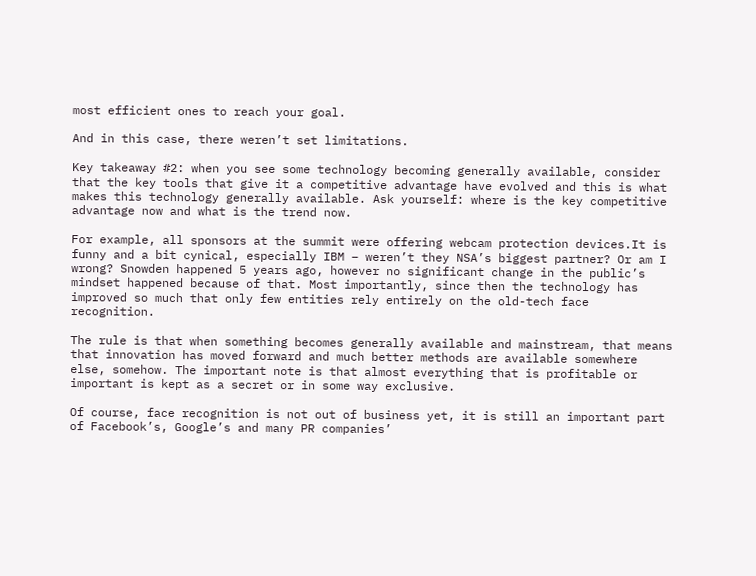most efficient ones to reach your goal.

And in this case, there weren’t set limitations.

Key takeaway #2: when you see some technology becoming generally available, consider that the key tools that give it a competitive advantage have evolved and this is what makes this technology generally available. Ask yourself: where is the key competitive advantage now and what is the trend now.

For example, all sponsors at the summit were offering webcam protection devices.It is funny and a bit cynical, especially IBM – weren’t they NSA’s biggest partner? Or am I wrong? Snowden happened 5 years ago, however no significant change in the public’s mindset happened because of that. Most importantly, since then the technology has improved so much that only few entities rely entirely on the old-tech face recognition.

The rule is that when something becomes generally available and mainstream, that means that innovation has moved forward and much better methods are available somewhere else, somehow. The important note is that almost everything that is profitable or important is kept as a secret or in some way exclusive.

Of course, face recognition is not out of business yet, it is still an important part of Facebook’s, Google’s and many PR companies’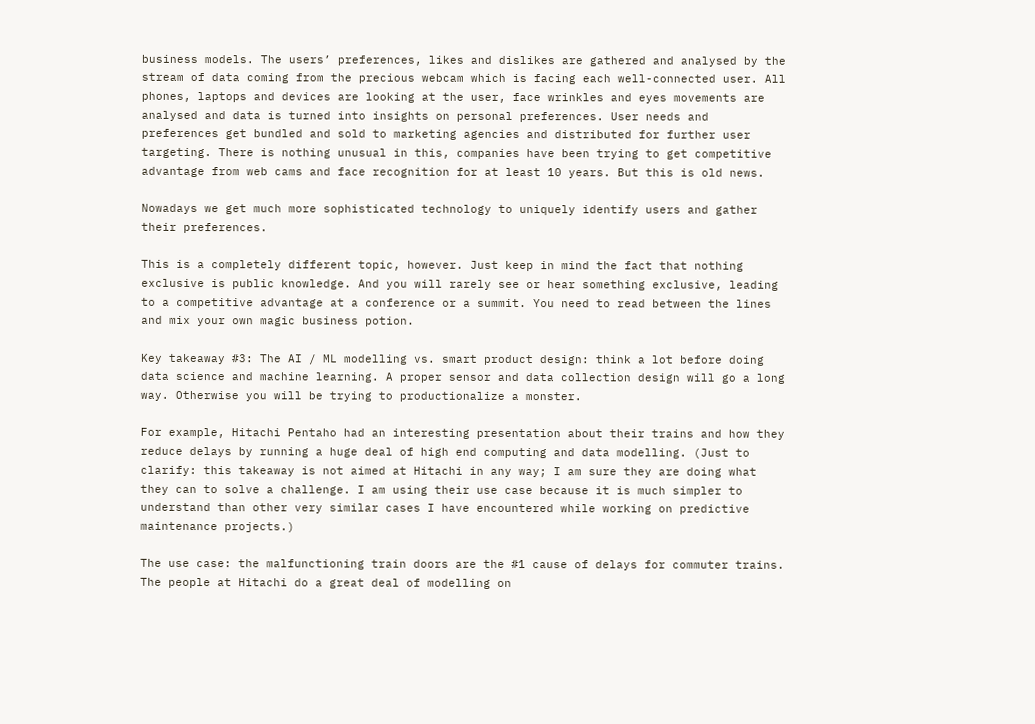business models. The users’ preferences, likes and dislikes are gathered and analysed by the stream of data coming from the precious webcam which is facing each well-connected user. All phones, laptops and devices are looking at the user, face wrinkles and eyes movements are analysed and data is turned into insights on personal preferences. User needs and preferences get bundled and sold to marketing agencies and distributed for further user targeting. There is nothing unusual in this, companies have been trying to get competitive advantage from web cams and face recognition for at least 10 years. But this is old news.

Nowadays we get much more sophisticated technology to uniquely identify users and gather their preferences.

This is a completely different topic, however. Just keep in mind the fact that nothing exclusive is public knowledge. And you will rarely see or hear something exclusive, leading to a competitive advantage at a conference or a summit. You need to read between the lines and mix your own magic business potion.

Key takeaway #3: The AI / ML modelling vs. smart product design: think a lot before doing data science and machine learning. A proper sensor and data collection design will go a long way. Otherwise you will be trying to productionalize a monster.

For example, Hitachi Pentaho had an interesting presentation about their trains and how they reduce delays by running a huge deal of high end computing and data modelling. (Just to clarify: this takeaway is not aimed at Hitachi in any way; I am sure they are doing what they can to solve a challenge. I am using their use case because it is much simpler to understand than other very similar cases I have encountered while working on predictive maintenance projects.)

The use case: the malfunctioning train doors are the #1 cause of delays for commuter trains. The people at Hitachi do a great deal of modelling on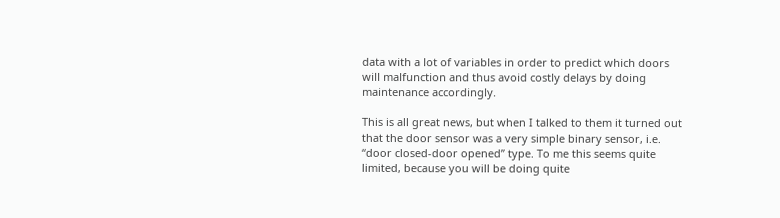data with a lot of variables in order to predict which doors will malfunction and thus avoid costly delays by doing maintenance accordingly.

This is all great news, but when I talked to them it turned out that the door sensor was a very simple binary sensor, i.e. “door closed-door opened” type. To me this seems quite limited, because you will be doing quite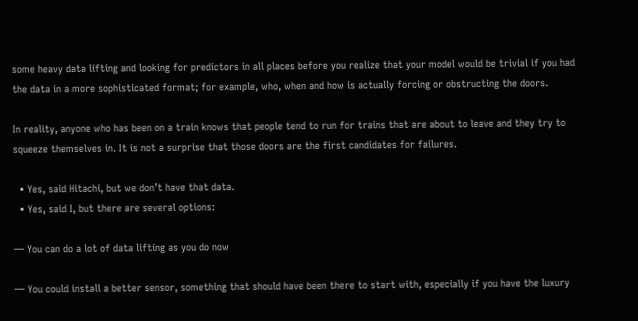some heavy data lifting and looking for predictors in all places before you realize that your model would be trivial if you had the data in a more sophisticated format; for example, who, when and how is actually forcing or obstructing the doors.

In reality, anyone who has been on a train knows that people tend to run for trains that are about to leave and they try to squeeze themselves in. It is not a surprise that those doors are the first candidates for failures.

  • Yes, said Hitachi, but we don’t have that data.
  • Yes, said I, but there are several options:

— You can do a lot of data lifting as you do now

— You could install a better sensor, something that should have been there to start with, especially if you have the luxury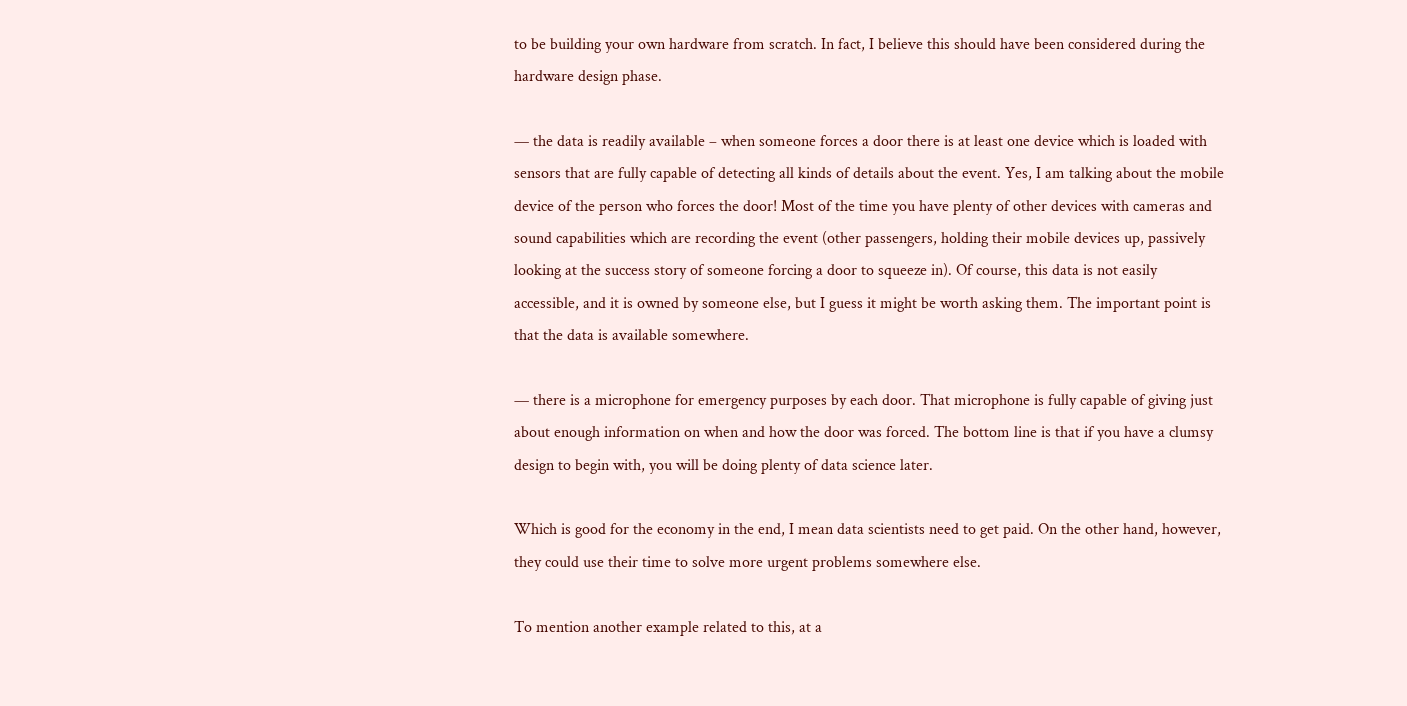to be building your own hardware from scratch. In fact, I believe this should have been considered during the hardware design phase.

— the data is readily available – when someone forces a door there is at least one device which is loaded with sensors that are fully capable of detecting all kinds of details about the event. Yes, I am talking about the mobile device of the person who forces the door! Most of the time you have plenty of other devices with cameras and sound capabilities which are recording the event (other passengers, holding their mobile devices up, passively looking at the success story of someone forcing a door to squeeze in). Of course, this data is not easily accessible, and it is owned by someone else, but I guess it might be worth asking them. The important point is that the data is available somewhere.

— there is a microphone for emergency purposes by each door. That microphone is fully capable of giving just about enough information on when and how the door was forced. The bottom line is that if you have a clumsy design to begin with, you will be doing plenty of data science later.

Which is good for the economy in the end, I mean data scientists need to get paid. On the other hand, however, they could use their time to solve more urgent problems somewhere else.

To mention another example related to this, at a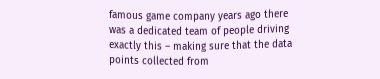famous game company years ago there was a dedicated team of people driving exactly this – making sure that the data points collected from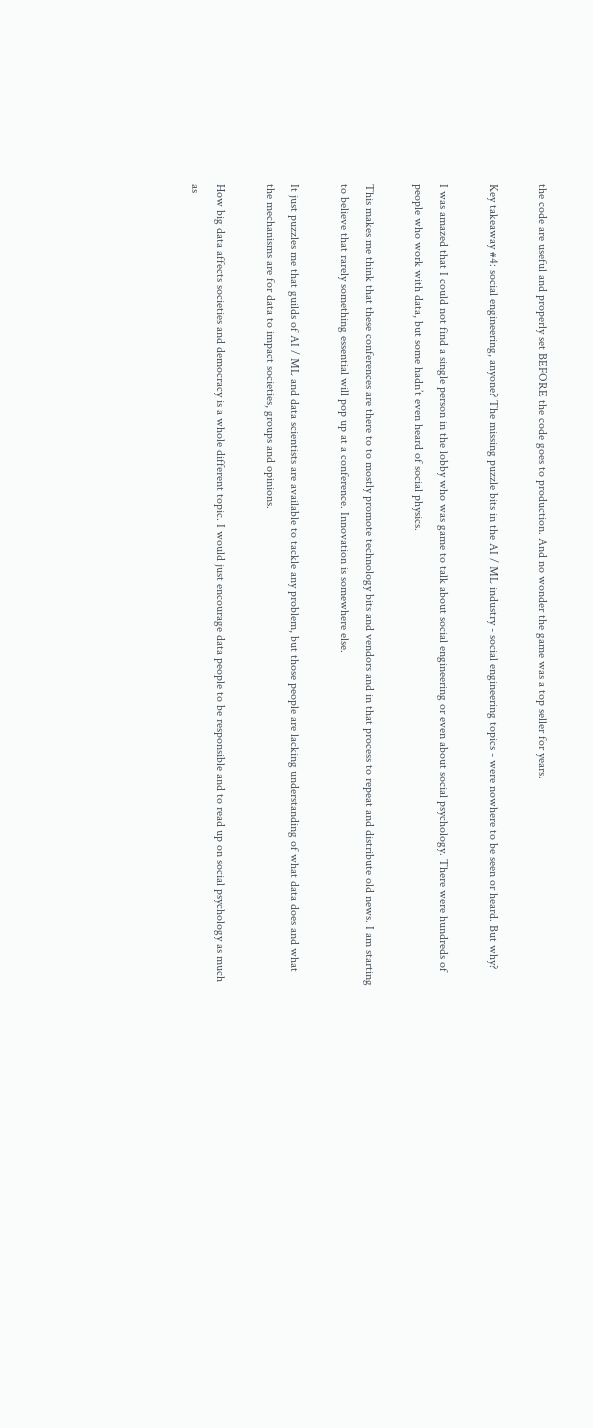the code are useful and properly set BEFORE the code goes to production. And no wonder the game was a top seller for years.

Key takeaway #4: social engineering, anyone? The missing puzzle bits in the AI / ML industry - social engineering topics - were nowhere to be seen or heard. But why?

I was amazed that I could not find a single person in the lobby who was game to talk about social engineering or even about social psychology. There were hundreds of people who work with data, but some hadn’t even heard of social physics.

This makes me think that these conferences are there to to mostly promote technology bits and vendors and in that process to repeat and distribute old news. I am starting to believe that rarely something essential will pop up at a conference. Innovation is somewhere else.

It just puzzles me that guilds of AI / ML and data scientists are available to tackle any problem, but those people are lacking understanding of what data does and what the mechanisms are for data to impact societies, groups and opinions.

How big data affects societies and democracy is a whole different topic. I would just encourage data people to be responsible and to read up on social psychology as much as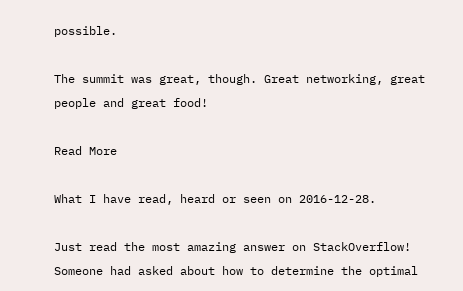possible.

The summit was great, though. Great networking, great people and great food!

Read More

What I have read, heard or seen on 2016-12-28.

Just read the most amazing answer on StackOverflow! Someone had asked about how to determine the optimal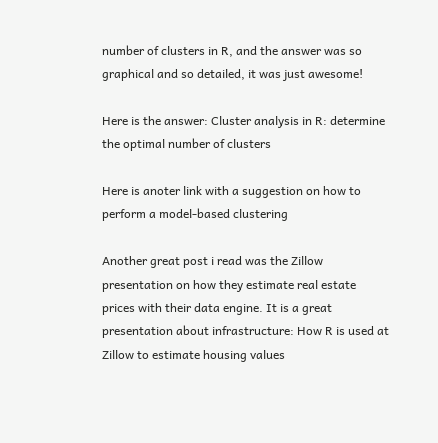number of clusters in R, and the answer was so graphical and so detailed, it was just awesome!

Here is the answer: Cluster analysis in R: determine the optimal number of clusters

Here is anoter link with a suggestion on how to perform a model-based clustering

Another great post i read was the Zillow presentation on how they estimate real estate prices with their data engine. It is a great presentation about infrastructure: How R is used at Zillow to estimate housing values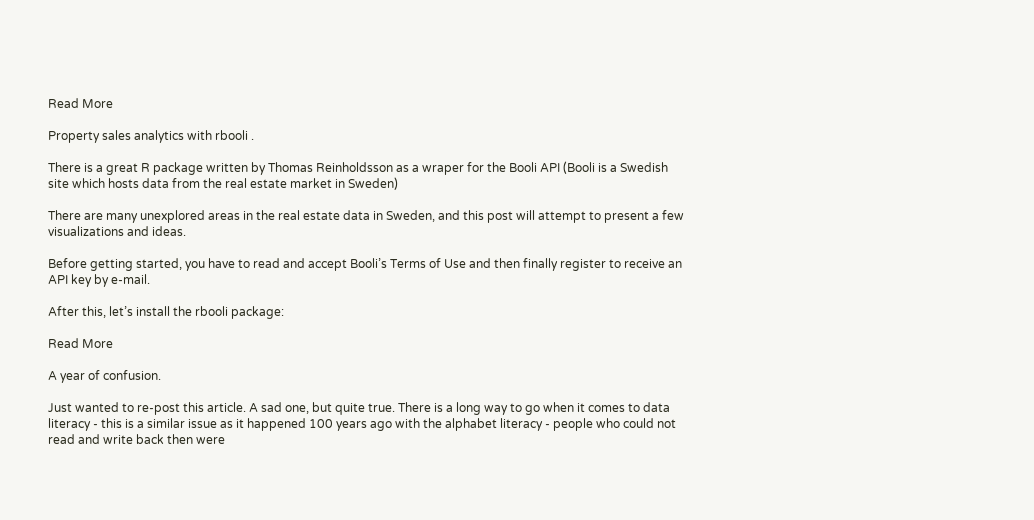Read More

Property sales analytics with rbooli .

There is a great R package written by Thomas Reinholdsson as a wraper for the Booli API (Booli is a Swedish site which hosts data from the real estate market in Sweden)

There are many unexplored areas in the real estate data in Sweden, and this post will attempt to present a few visualizations and ideas.

Before getting started, you have to read and accept Booli’s Terms of Use and then finally register to receive an API key by e-mail.

After this, let’s install the rbooli package:

Read More

A year of confusion.

Just wanted to re-post this article. A sad one, but quite true. There is a long way to go when it comes to data literacy - this is a similar issue as it happened 100 years ago with the alphabet literacy - people who could not read and write back then were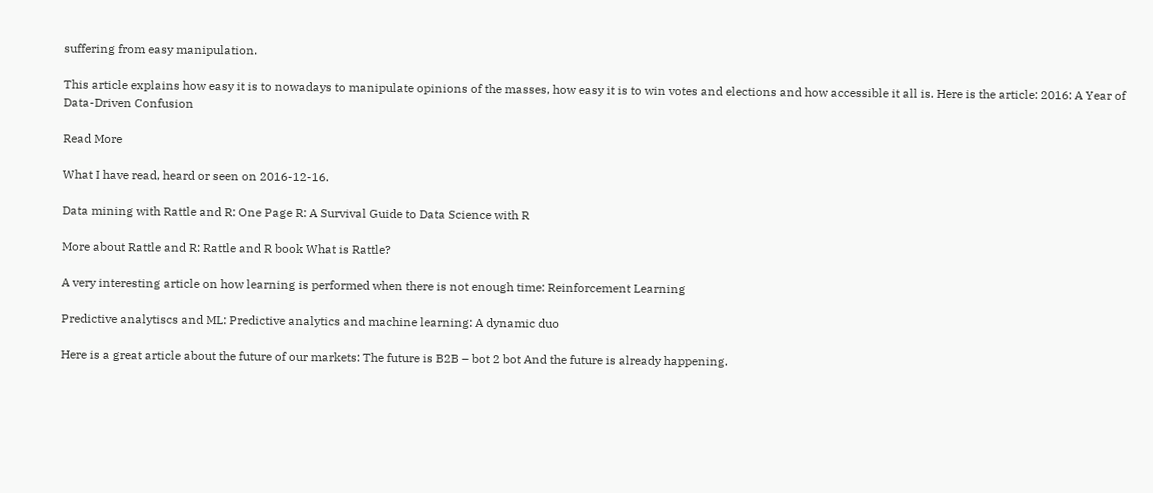suffering from easy manipulation.

This article explains how easy it is to nowadays to manipulate opinions of the masses, how easy it is to win votes and elections and how accessible it all is. Here is the article: 2016: A Year of Data-Driven Confusion

Read More

What I have read, heard or seen on 2016-12-16.

Data mining with Rattle and R: One Page R: A Survival Guide to Data Science with R

More about Rattle and R: Rattle and R book What is Rattle?

A very interesting article on how learning is performed when there is not enough time: Reinforcement Learning

Predictive analytiscs and ML: Predictive analytics and machine learning: A dynamic duo

Here is a great article about the future of our markets: The future is B2B – bot 2 bot And the future is already happening.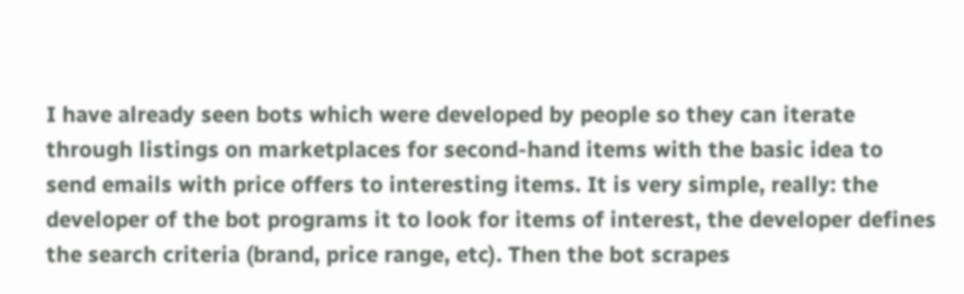I have already seen bots which were developed by people so they can iterate through listings on marketplaces for second-hand items with the basic idea to send emails with price offers to interesting items. It is very simple, really: the developer of the bot programs it to look for items of interest, the developer defines the search criteria (brand, price range, etc). Then the bot scrapes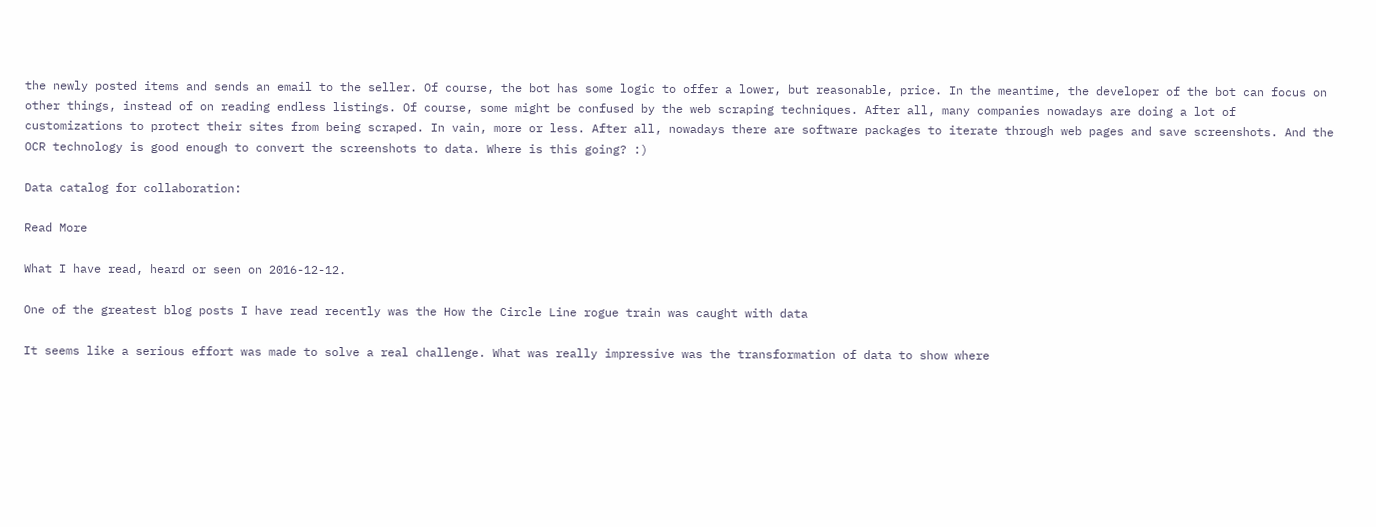the newly posted items and sends an email to the seller. Of course, the bot has some logic to offer a lower, but reasonable, price. In the meantime, the developer of the bot can focus on other things, instead of on reading endless listings. Of course, some might be confused by the web scraping techniques. After all, many companies nowadays are doing a lot of customizations to protect their sites from being scraped. In vain, more or less. After all, nowadays there are software packages to iterate through web pages and save screenshots. And the OCR technology is good enough to convert the screenshots to data. Where is this going? :)

Data catalog for collaboration:

Read More

What I have read, heard or seen on 2016-12-12.

One of the greatest blog posts I have read recently was the How the Circle Line rogue train was caught with data

It seems like a serious effort was made to solve a real challenge. What was really impressive was the transformation of data to show where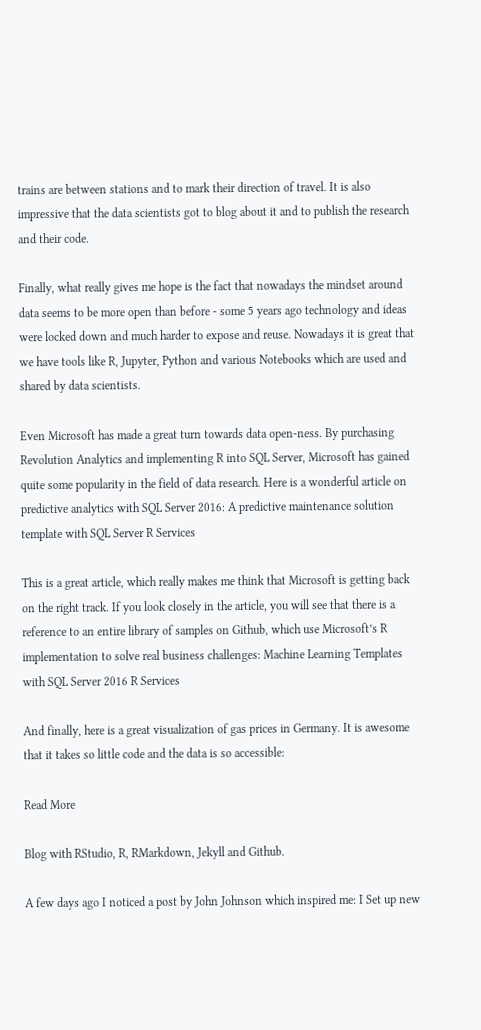trains are between stations and to mark their direction of travel. It is also impressive that the data scientists got to blog about it and to publish the research and their code.

Finally, what really gives me hope is the fact that nowadays the mindset around data seems to be more open than before - some 5 years ago technology and ideas were locked down and much harder to expose and reuse. Nowadays it is great that we have tools like R, Jupyter, Python and various Notebooks which are used and shared by data scientists.

Even Microsoft has made a great turn towards data open-ness. By purchasing Revolution Analytics and implementing R into SQL Server, Microsoft has gained quite some popularity in the field of data research. Here is a wonderful article on predictive analytics with SQL Server 2016: A predictive maintenance solution template with SQL Server R Services

This is a great article, which really makes me think that Microsoft is getting back on the right track. If you look closely in the article, you will see that there is a reference to an entire library of samples on Github, which use Microsoft’s R implementation to solve real business challenges: Machine Learning Templates with SQL Server 2016 R Services

And finally, here is a great visualization of gas prices in Germany. It is awesome that it takes so little code and the data is so accessible:

Read More

Blog with RStudio, R, RMarkdown, Jekyll and Github.

A few days ago I noticed a post by John Johnson which inspired me: I Set up new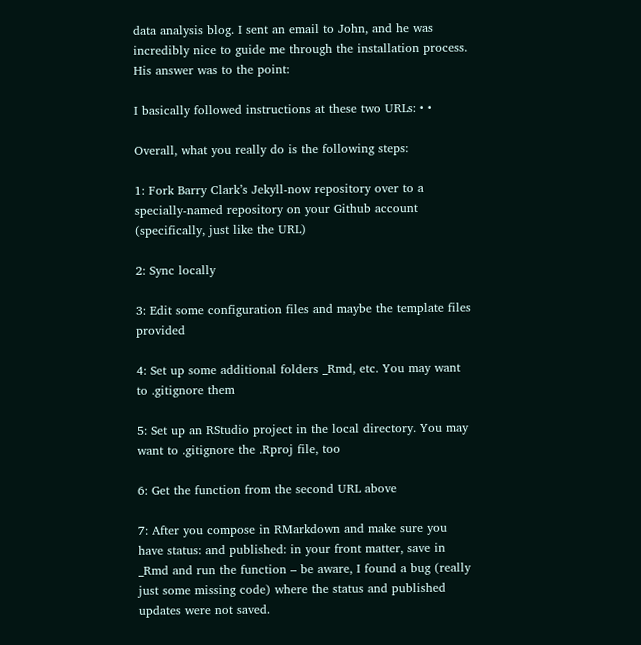data analysis blog. I sent an email to John, and he was incredibly nice to guide me through the installation process. His answer was to the point:

I basically followed instructions at these two URLs: • •

Overall, what you really do is the following steps:

1: Fork Barry Clark’s Jekyll-now repository over to a specially-named repository on your Github account (specifically, just like the URL)

2: Sync locally

3: Edit some configuration files and maybe the template files provided

4: Set up some additional folders _Rmd, etc. You may want to .gitignore them

5: Set up an RStudio project in the local directory. You may want to .gitignore the .Rproj file, too

6: Get the function from the second URL above

7: After you compose in RMarkdown and make sure you have status: and published: in your front matter, save in _Rmd and run the function – be aware, I found a bug (really just some missing code) where the status and published updates were not saved.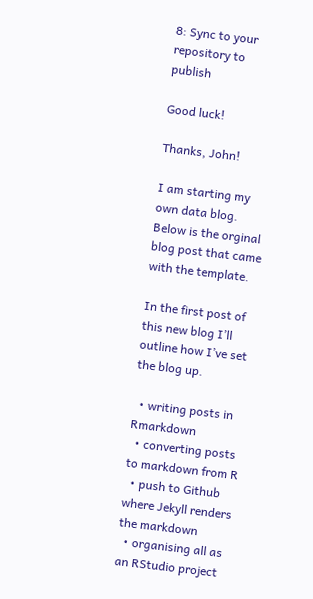8: Sync to your repository to publish

Good luck!

Thanks, John!

I am starting my own data blog. Below is the orginal blog post that came with the template.

In the first post of this new blog I’ll outline how I’ve set the blog up.

  • writing posts in Rmarkdown
  • converting posts to markdown from R
  • push to Github where Jekyll renders the markdown
  • organising all as an RStudio project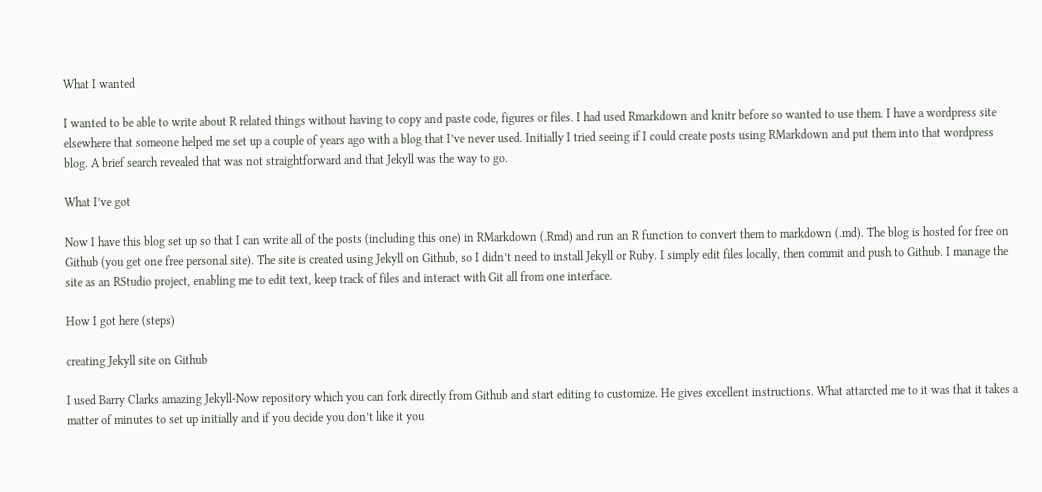What I wanted

I wanted to be able to write about R related things without having to copy and paste code, figures or files. I had used Rmarkdown and knitr before so wanted to use them. I have a wordpress site elsewhere that someone helped me set up a couple of years ago with a blog that I’ve never used. Initially I tried seeing if I could create posts using RMarkdown and put them into that wordpress blog. A brief search revealed that was not straightforward and that Jekyll was the way to go.

What I’ve got

Now I have this blog set up so that I can write all of the posts (including this one) in RMarkdown (.Rmd) and run an R function to convert them to markdown (.md). The blog is hosted for free on Github (you get one free personal site). The site is created using Jekyll on Github, so I didn’t need to install Jekyll or Ruby. I simply edit files locally, then commit and push to Github. I manage the site as an RStudio project, enabling me to edit text, keep track of files and interact with Git all from one interface.

How I got here (steps)

creating Jekyll site on Github

I used Barry Clarks amazing Jekyll-Now repository which you can fork directly from Github and start editing to customize. He gives excellent instructions. What attarcted me to it was that it takes a matter of minutes to set up initially and if you decide you don’t like it you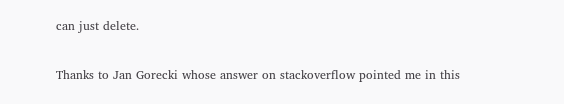can just delete.

Thanks to Jan Gorecki whose answer on stackoverflow pointed me in this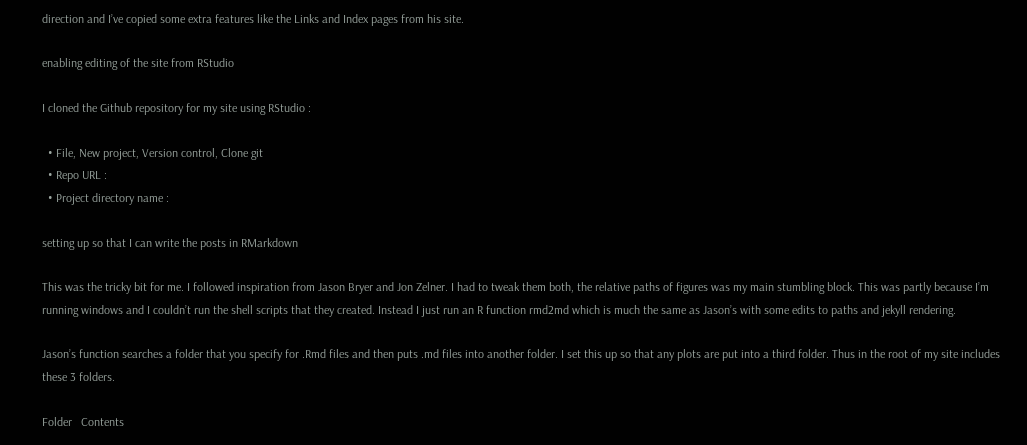direction and I’ve copied some extra features like the Links and Index pages from his site.

enabling editing of the site from RStudio

I cloned the Github repository for my site using RStudio :

  • File, New project, Version control, Clone git
  • Repo URL :
  • Project directory name :

setting up so that I can write the posts in RMarkdown

This was the tricky bit for me. I followed inspiration from Jason Bryer and Jon Zelner. I had to tweak them both, the relative paths of figures was my main stumbling block. This was partly because I’m running windows and I couldn’t run the shell scripts that they created. Instead I just run an R function rmd2md which is much the same as Jason’s with some edits to paths and jekyll rendering.

Jason’s function searches a folder that you specify for .Rmd files and then puts .md files into another folder. I set this up so that any plots are put into a third folder. Thus in the root of my site includes these 3 folders.

Folder   Contents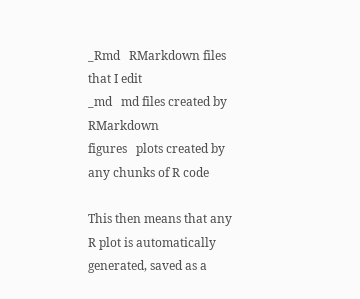_Rmd   RMarkdown files that I edit
_md   md files created by RMarkdown
figures   plots created by any chunks of R code

This then means that any R plot is automatically generated, saved as a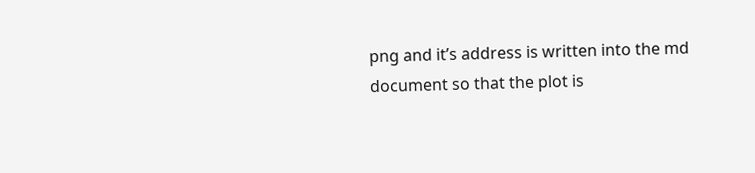png and it’s address is written into the md document so that the plot is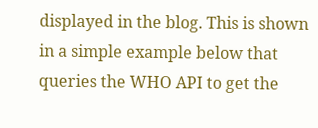displayed in the blog. This is shown in a simple example below that queries the WHO API to get the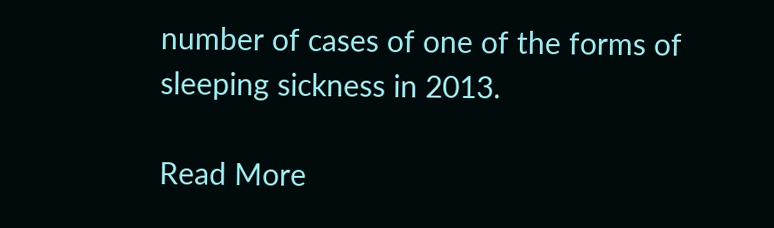number of cases of one of the forms of sleeping sickness in 2013.

Read More